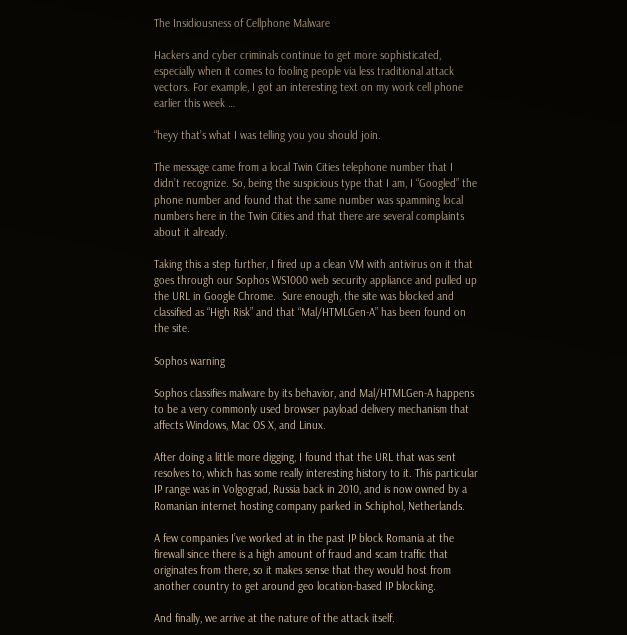The Insidiousness of Cellphone Malware

Hackers and cyber criminals continue to get more sophisticated, especially when it comes to fooling people via less traditional attack vectors. For example, I got an interesting text on my work cell phone earlier this week …

“heyy that’s what I was telling you you should join.

The message came from a local Twin Cities telephone number that I didn’t recognize. So, being the suspicious type that I am, I “Googled” the phone number and found that the same number was spamming local numbers here in the Twin Cities and that there are several complaints about it already.

Taking this a step further, I fired up a clean VM with antivirus on it that goes through our Sophos WS1000 web security appliance and pulled up the URL in Google Chrome.  Sure enough, the site was blocked and classified as “High Risk” and that “Mal/HTMLGen-A” has been found on the site.

Sophos warning

Sophos classifies malware by its behavior, and Mal/HTMLGen-A happens to be a very commonly used browser payload delivery mechanism that affects Windows, Mac OS X, and Linux.

After doing a little more digging, I found that the URL that was sent resolves to, which has some really interesting history to it. This particular IP range was in Volgograd, Russia back in 2010, and is now owned by a Romanian internet hosting company parked in Schiphol, Netherlands.

A few companies I’ve worked at in the past IP block Romania at the firewall since there is a high amount of fraud and scam traffic that originates from there, so it makes sense that they would host from another country to get around geo location-based IP blocking.

And finally, we arrive at the nature of the attack itself.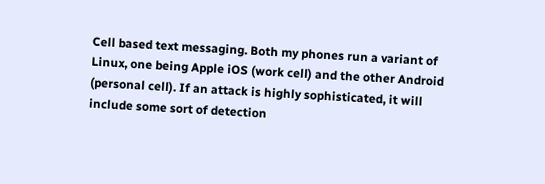Cell based text messaging. Both my phones run a variant of Linux, one being Apple iOS (work cell) and the other Android (personal cell). If an attack is highly sophisticated, it will include some sort of detection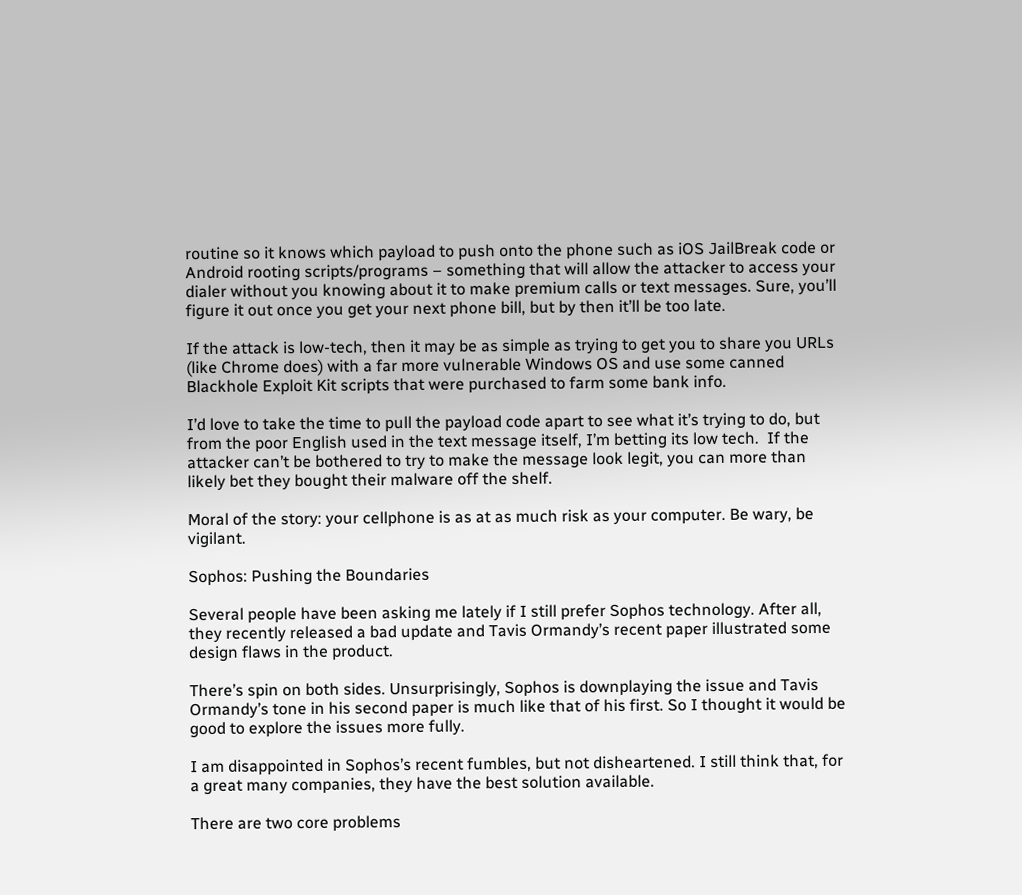routine so it knows which payload to push onto the phone such as iOS JailBreak code or Android rooting scripts/programs – something that will allow the attacker to access your dialer without you knowing about it to make premium calls or text messages. Sure, you’ll figure it out once you get your next phone bill, but by then it’ll be too late.

If the attack is low-tech, then it may be as simple as trying to get you to share you URLs (like Chrome does) with a far more vulnerable Windows OS and use some canned Blackhole Exploit Kit scripts that were purchased to farm some bank info.

I’d love to take the time to pull the payload code apart to see what it’s trying to do, but from the poor English used in the text message itself, I’m betting its low tech.  If the attacker can’t be bothered to try to make the message look legit, you can more than likely bet they bought their malware off the shelf.

Moral of the story: your cellphone is as at as much risk as your computer. Be wary, be vigilant.

Sophos: Pushing the Boundaries

Several people have been asking me lately if I still prefer Sophos technology. After all, they recently released a bad update and Tavis Ormandy’s recent paper illustrated some design flaws in the product.

There’s spin on both sides. Unsurprisingly, Sophos is downplaying the issue and Tavis Ormandy’s tone in his second paper is much like that of his first. So I thought it would be good to explore the issues more fully.

I am disappointed in Sophos’s recent fumbles, but not disheartened. I still think that, for a great many companies, they have the best solution available.

There are two core problems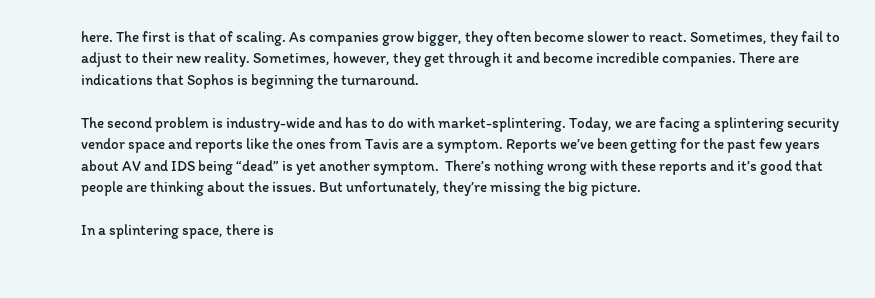here. The first is that of scaling. As companies grow bigger, they often become slower to react. Sometimes, they fail to adjust to their new reality. Sometimes, however, they get through it and become incredible companies. There are indications that Sophos is beginning the turnaround.

The second problem is industry-wide and has to do with market-splintering. Today, we are facing a splintering security vendor space and reports like the ones from Tavis are a symptom. Reports we’ve been getting for the past few years about AV and IDS being “dead” is yet another symptom.  There’s nothing wrong with these reports and it’s good that people are thinking about the issues. But unfortunately, they’re missing the big picture.

In a splintering space, there is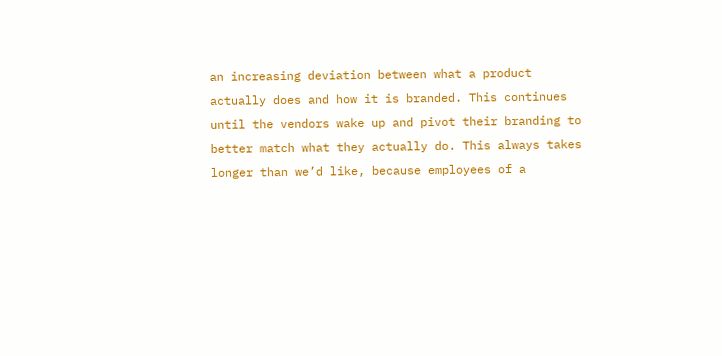an increasing deviation between what a product actually does and how it is branded. This continues until the vendors wake up and pivot their branding to better match what they actually do. This always takes longer than we’d like, because employees of a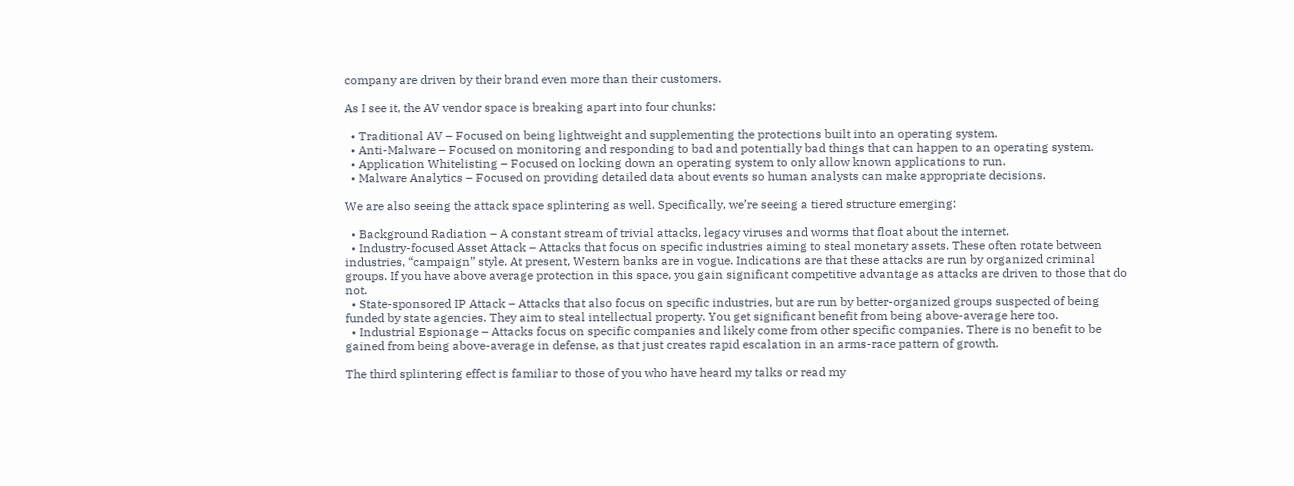company are driven by their brand even more than their customers.

As I see it, the AV vendor space is breaking apart into four chunks:

  • Traditional AV – Focused on being lightweight and supplementing the protections built into an operating system.
  • Anti-Malware – Focused on monitoring and responding to bad and potentially bad things that can happen to an operating system.
  • Application Whitelisting – Focused on locking down an operating system to only allow known applications to run.
  • Malware Analytics – Focused on providing detailed data about events so human analysts can make appropriate decisions.

We are also seeing the attack space splintering as well. Specifically, we’re seeing a tiered structure emerging:

  • Background Radiation – A constant stream of trivial attacks, legacy viruses and worms that float about the internet.
  • Industry-focused Asset Attack – Attacks that focus on specific industries aiming to steal monetary assets. These often rotate between industries, “campaign” style. At present, Western banks are in vogue. Indications are that these attacks are run by organized criminal groups. If you have above average protection in this space, you gain significant competitive advantage as attacks are driven to those that do not.
  • State-sponsored IP Attack – Attacks that also focus on specific industries, but are run by better-organized groups suspected of being funded by state agencies. They aim to steal intellectual property. You get significant benefit from being above-average here too.
  • Industrial Espionage – Attacks focus on specific companies and likely come from other specific companies. There is no benefit to be gained from being above-average in defense, as that just creates rapid escalation in an arms-race pattern of growth.

The third splintering effect is familiar to those of you who have heard my talks or read my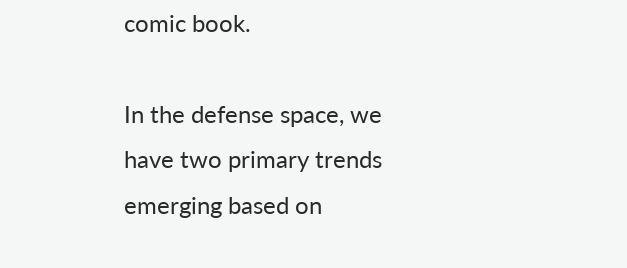comic book.

In the defense space, we have two primary trends emerging based on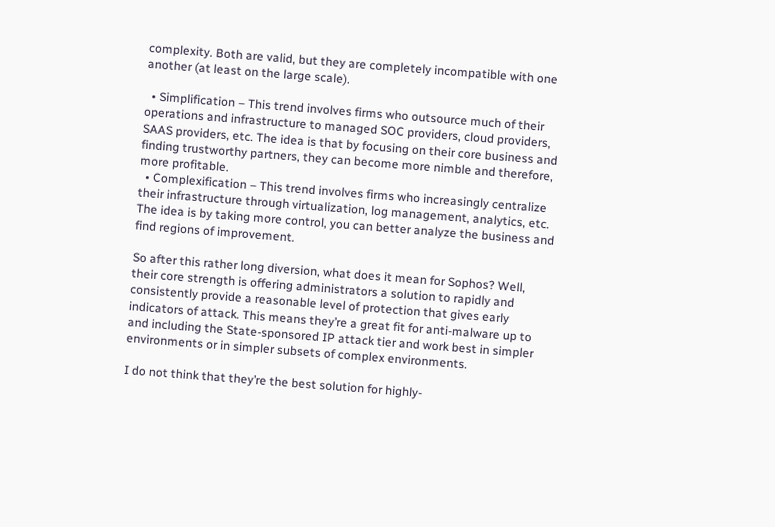complexity. Both are valid, but they are completely incompatible with one another (at least on the large scale).

  • Simplification – This trend involves firms who outsource much of their operations and infrastructure to managed SOC providers, cloud providers, SAAS providers, etc. The idea is that by focusing on their core business and finding trustworthy partners, they can become more nimble and therefore, more profitable.
  • Complexification – This trend involves firms who increasingly centralize their infrastructure through virtualization, log management, analytics, etc. The idea is by taking more control, you can better analyze the business and find regions of improvement.

So after this rather long diversion, what does it mean for Sophos? Well, their core strength is offering administrators a solution to rapidly and consistently provide a reasonable level of protection that gives early indicators of attack. This means they’re a great fit for anti-malware up to and including the State-sponsored IP attack tier and work best in simpler environments or in simpler subsets of complex environments.

I do not think that they’re the best solution for highly-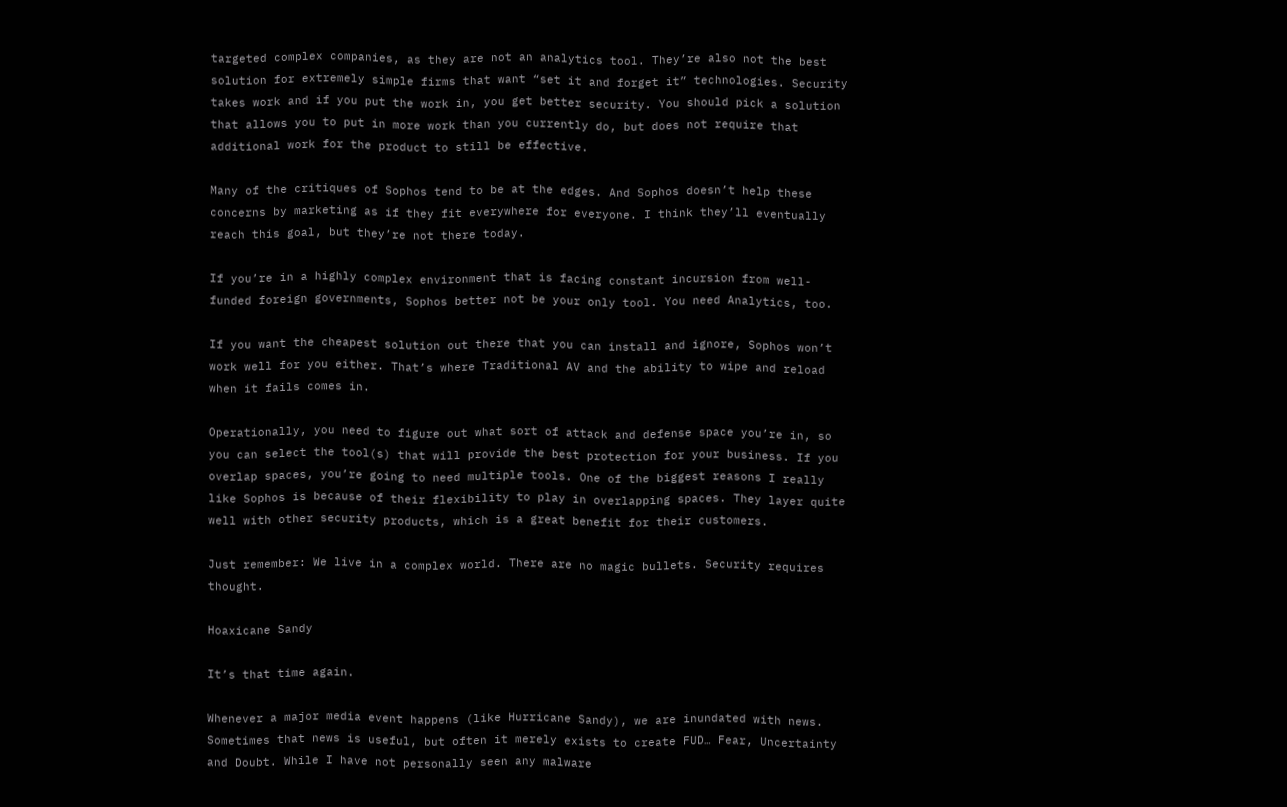targeted complex companies, as they are not an analytics tool. They’re also not the best solution for extremely simple firms that want “set it and forget it” technologies. Security takes work and if you put the work in, you get better security. You should pick a solution that allows you to put in more work than you currently do, but does not require that additional work for the product to still be effective.

Many of the critiques of Sophos tend to be at the edges. And Sophos doesn’t help these concerns by marketing as if they fit everywhere for everyone. I think they’ll eventually reach this goal, but they’re not there today.

If you’re in a highly complex environment that is facing constant incursion from well-funded foreign governments, Sophos better not be your only tool. You need Analytics, too.

If you want the cheapest solution out there that you can install and ignore, Sophos won’t work well for you either. That’s where Traditional AV and the ability to wipe and reload when it fails comes in.

Operationally, you need to figure out what sort of attack and defense space you’re in, so you can select the tool(s) that will provide the best protection for your business. If you overlap spaces, you’re going to need multiple tools. One of the biggest reasons I really like Sophos is because of their flexibility to play in overlapping spaces. They layer quite well with other security products, which is a great benefit for their customers.

Just remember: We live in a complex world. There are no magic bullets. Security requires thought.

Hoaxicane Sandy

It’s that time again.

Whenever a major media event happens (like Hurricane Sandy), we are inundated with news. Sometimes that news is useful, but often it merely exists to create FUD… Fear, Uncertainty and Doubt. While I have not personally seen any malware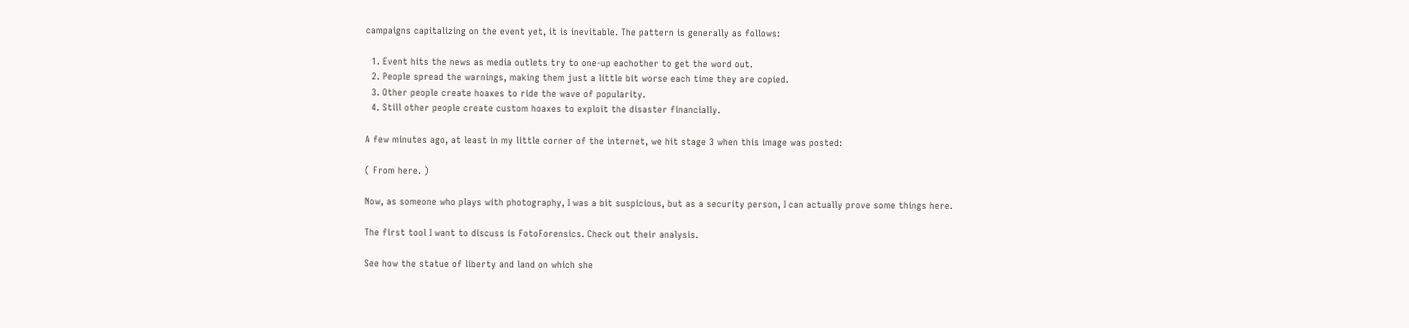campaigns capitalizing on the event yet, it is inevitable. The pattern is generally as follows:

  1. Event hits the news as media outlets try to one-up eachother to get the word out.
  2. People spread the warnings, making them just a little bit worse each time they are copied.
  3. Other people create hoaxes to ride the wave of popularity.
  4. Still other people create custom hoaxes to exploit the disaster financially.

A few minutes ago, at least in my little corner of the internet, we hit stage 3 when this image was posted:

( From here. )

Now, as someone who plays with photography, I was a bit suspicious, but as a security person, I can actually prove some things here.

The first tool I want to discuss is FotoForensics. Check out their analysis.

See how the statue of liberty and land on which she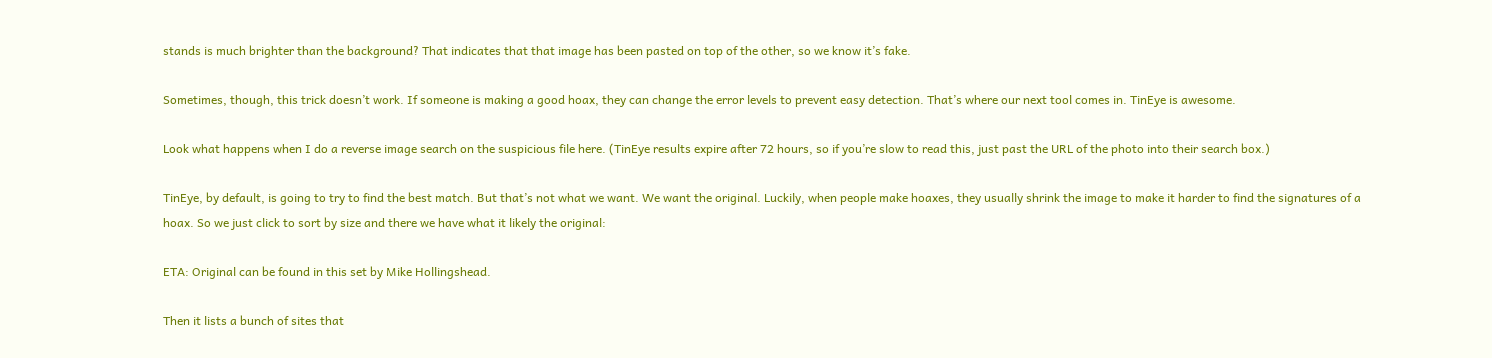stands is much brighter than the background? That indicates that that image has been pasted on top of the other, so we know it’s fake.

Sometimes, though, this trick doesn’t work. If someone is making a good hoax, they can change the error levels to prevent easy detection. That’s where our next tool comes in. TinEye is awesome.

Look what happens when I do a reverse image search on the suspicious file here. (TinEye results expire after 72 hours, so if you’re slow to read this, just past the URL of the photo into their search box.)

TinEye, by default, is going to try to find the best match. But that’s not what we want. We want the original. Luckily, when people make hoaxes, they usually shrink the image to make it harder to find the signatures of a hoax. So we just click to sort by size and there we have what it likely the original:

ETA: Original can be found in this set by Mike Hollingshead.

Then it lists a bunch of sites that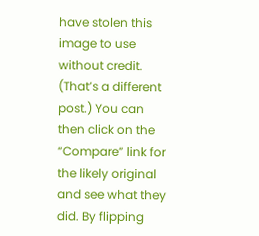have stolen this image to use without credit. (That’s a different post.) You can then click on the “Compare” link for the likely original and see what they did. By flipping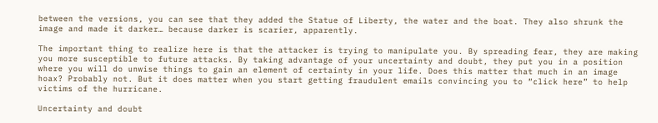between the versions, you can see that they added the Statue of Liberty, the water and the boat. They also shrunk the image and made it darker… because darker is scarier, apparently.

The important thing to realize here is that the attacker is trying to manipulate you. By spreading fear, they are making you more susceptible to future attacks. By taking advantage of your uncertainty and doubt, they put you in a position where you will do unwise things to gain an element of certainty in your life. Does this matter that much in an image hoax? Probably not. But it does matter when you start getting fraudulent emails convincing you to “click here” to help victims of the hurricane.

Uncertainty and doubt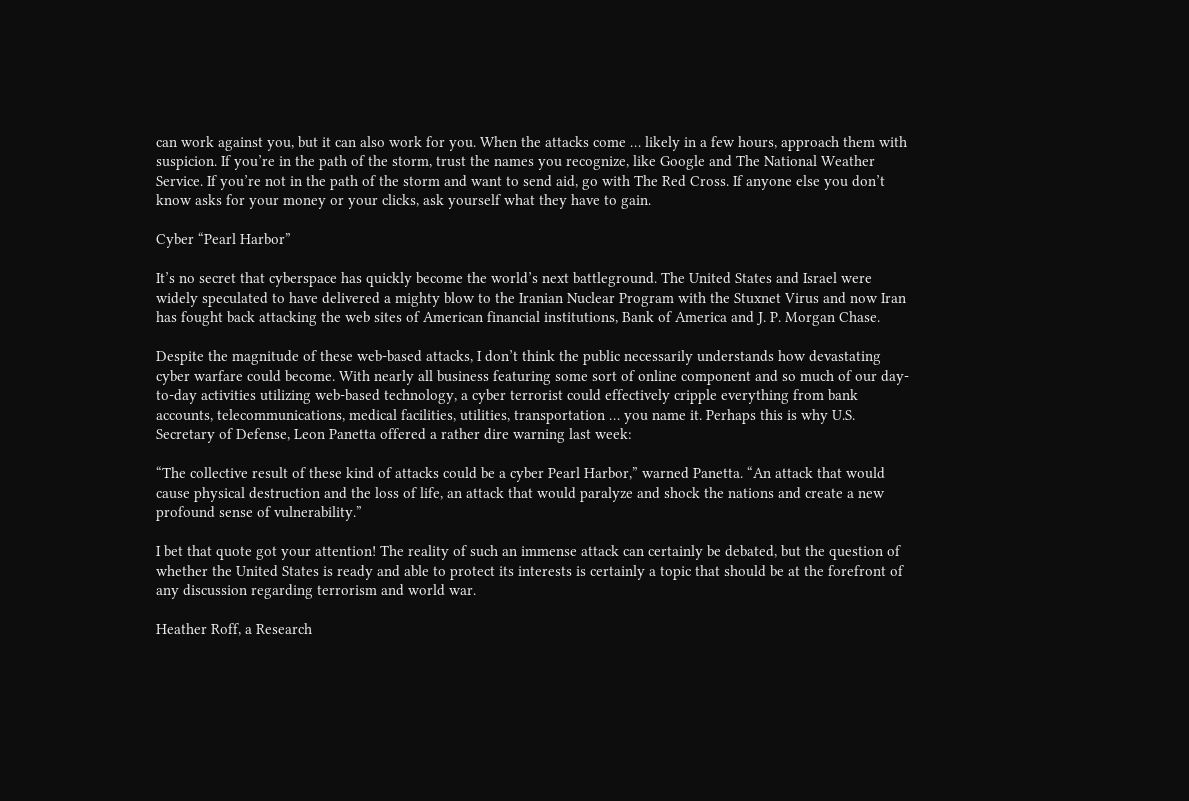can work against you, but it can also work for you. When the attacks come … likely in a few hours, approach them with suspicion. If you’re in the path of the storm, trust the names you recognize, like Google and The National Weather Service. If you’re not in the path of the storm and want to send aid, go with The Red Cross. If anyone else you don’t know asks for your money or your clicks, ask yourself what they have to gain.

Cyber “Pearl Harbor”

It’s no secret that cyberspace has quickly become the world’s next battleground. The United States and Israel were widely speculated to have delivered a mighty blow to the Iranian Nuclear Program with the Stuxnet Virus and now Iran has fought back attacking the web sites of American financial institutions, Bank of America and J. P. Morgan Chase.

Despite the magnitude of these web-based attacks, I don’t think the public necessarily understands how devastating cyber warfare could become. With nearly all business featuring some sort of online component and so much of our day-to-day activities utilizing web-based technology, a cyber terrorist could effectively cripple everything from bank accounts, telecommunications, medical facilities, utilities, transportation … you name it. Perhaps this is why U.S. Secretary of Defense, Leon Panetta offered a rather dire warning last week:

“The collective result of these kind of attacks could be a cyber Pearl Harbor,” warned Panetta. “An attack that would cause physical destruction and the loss of life, an attack that would paralyze and shock the nations and create a new profound sense of vulnerability.”

I bet that quote got your attention! The reality of such an immense attack can certainly be debated, but the question of whether the United States is ready and able to protect its interests is certainly a topic that should be at the forefront of any discussion regarding terrorism and world war.

Heather Roff, a Research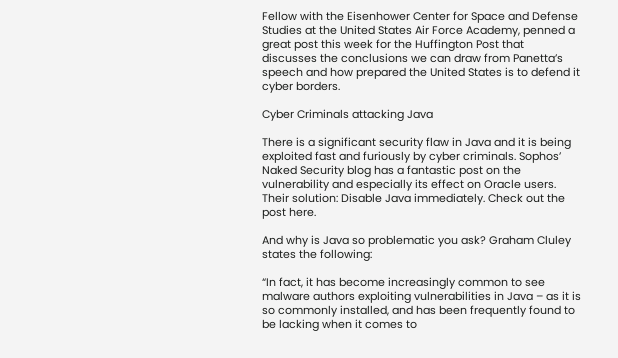Fellow with the Eisenhower Center for Space and Defense Studies at the United States Air Force Academy, penned a great post this week for the Huffington Post that discusses the conclusions we can draw from Panetta’s speech and how prepared the United States is to defend it cyber borders.

Cyber Criminals attacking Java

There is a significant security flaw in Java and it is being exploited fast and furiously by cyber criminals. Sophos’ Naked Security blog has a fantastic post on the vulnerability and especially its effect on Oracle users. Their solution: Disable Java immediately. Check out the post here.

And why is Java so problematic you ask? Graham Cluley states the following:

“In fact, it has become increasingly common to see malware authors exploiting vulnerabilities in Java – as it is so commonly installed, and has been frequently found to be lacking when it comes to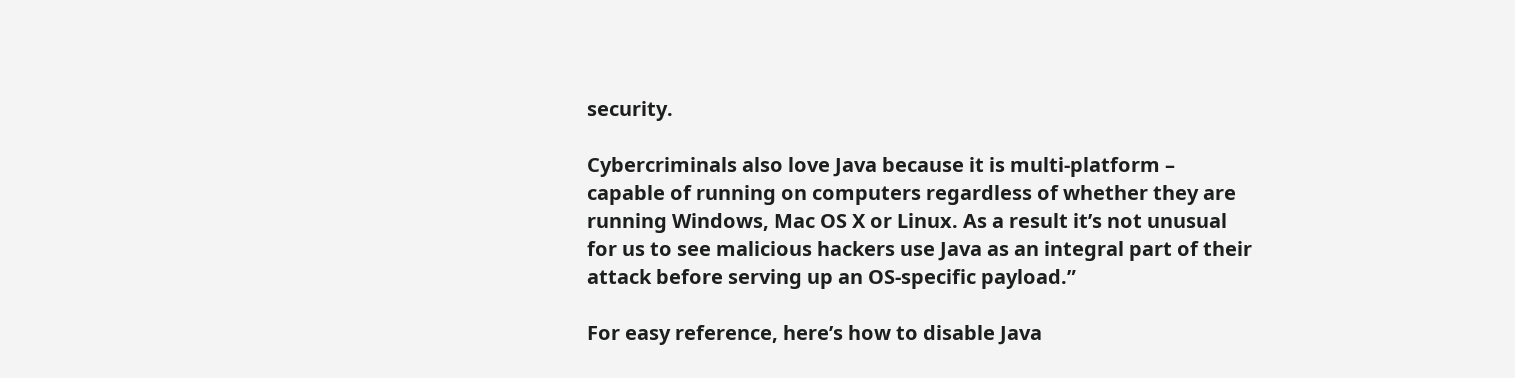security.

Cybercriminals also love Java because it is multi-platform – capable of running on computers regardless of whether they are running Windows, Mac OS X or Linux. As a result it’s not unusual for us to see malicious hackers use Java as an integral part of their attack before serving up an OS-specific payload.”

For easy reference, here’s how to disable Java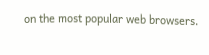on the most popular web browsers.